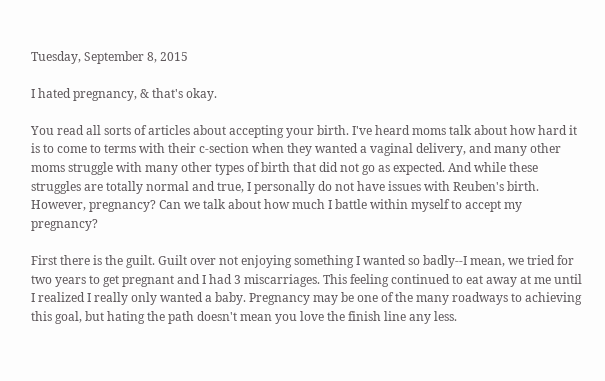Tuesday, September 8, 2015

I hated pregnancy, & that's okay.

You read all sorts of articles about accepting your birth. I've heard moms talk about how hard it is to come to terms with their c-section when they wanted a vaginal delivery, and many other moms struggle with many other types of birth that did not go as expected. And while these struggles are totally normal and true, I personally do not have issues with Reuben's birth. However, pregnancy? Can we talk about how much I battle within myself to accept my pregnancy?

First there is the guilt. Guilt over not enjoying something I wanted so badly--I mean, we tried for two years to get pregnant and I had 3 miscarriages. This feeling continued to eat away at me until I realized I really only wanted a baby. Pregnancy may be one of the many roadways to achieving this goal, but hating the path doesn't mean you love the finish line any less.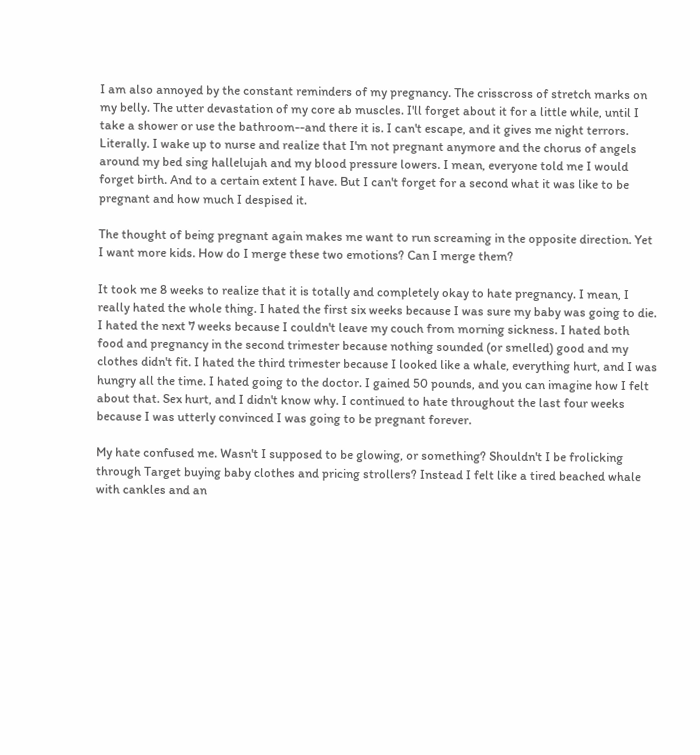I am also annoyed by the constant reminders of my pregnancy. The crisscross of stretch marks on my belly. The utter devastation of my core ab muscles. I'll forget about it for a little while, until I take a shower or use the bathroom--and there it is. I can't escape, and it gives me night terrors. Literally. I wake up to nurse and realize that I'm not pregnant anymore and the chorus of angels around my bed sing hallelujah and my blood pressure lowers. I mean, everyone told me I would forget birth. And to a certain extent I have. But I can't forget for a second what it was like to be pregnant and how much I despised it.

The thought of being pregnant again makes me want to run screaming in the opposite direction. Yet I want more kids. How do I merge these two emotions? Can I merge them?

It took me 8 weeks to realize that it is totally and completely okay to hate pregnancy. I mean, I really hated the whole thing. I hated the first six weeks because I was sure my baby was going to die. I hated the next 7 weeks because I couldn't leave my couch from morning sickness. I hated both food and pregnancy in the second trimester because nothing sounded (or smelled) good and my clothes didn't fit. I hated the third trimester because I looked like a whale, everything hurt, and I was hungry all the time. I hated going to the doctor. I gained 50 pounds, and you can imagine how I felt about that. Sex hurt, and I didn't know why. I continued to hate throughout the last four weeks because I was utterly convinced I was going to be pregnant forever.

My hate confused me. Wasn't I supposed to be glowing, or something? Shouldn't I be frolicking through Target buying baby clothes and pricing strollers? Instead I felt like a tired beached whale with cankles and an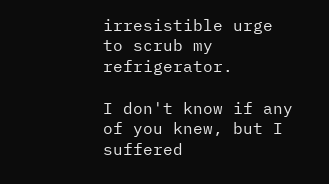irresistible urge to scrub my refrigerator.

I don't know if any of you knew, but I suffered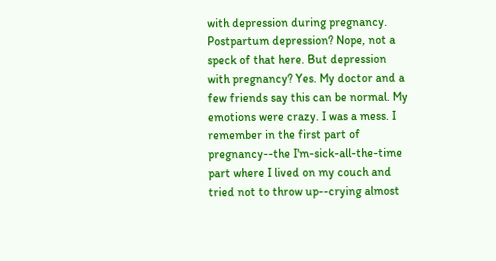with depression during pregnancy. Postpartum depression? Nope, not a speck of that here. But depression with pregnancy? Yes. My doctor and a few friends say this can be normal. My emotions were crazy. I was a mess. I remember in the first part of pregnancy--the I'm-sick-all-the-time part where I lived on my couch and tried not to throw up--crying almost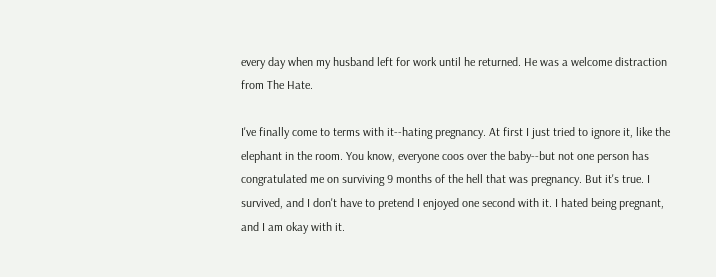every day when my husband left for work until he returned. He was a welcome distraction from The Hate.

I've finally come to terms with it--hating pregnancy. At first I just tried to ignore it, like the elephant in the room. You know, everyone coos over the baby--but not one person has congratulated me on surviving 9 months of the hell that was pregnancy. But it's true. I survived, and I don't have to pretend I enjoyed one second with it. I hated being pregnant, and I am okay with it.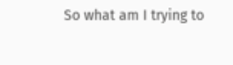So what am I trying to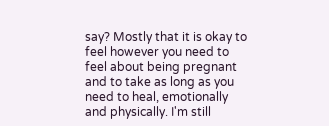say? Mostly that it is okay to feel however you need to feel about being pregnant and to take as long as you need to heal, emotionally and physically. I'm still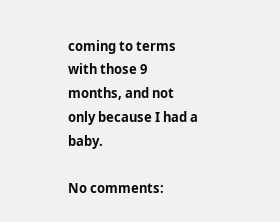coming to terms with those 9 months, and not only because I had a baby.

No comments: